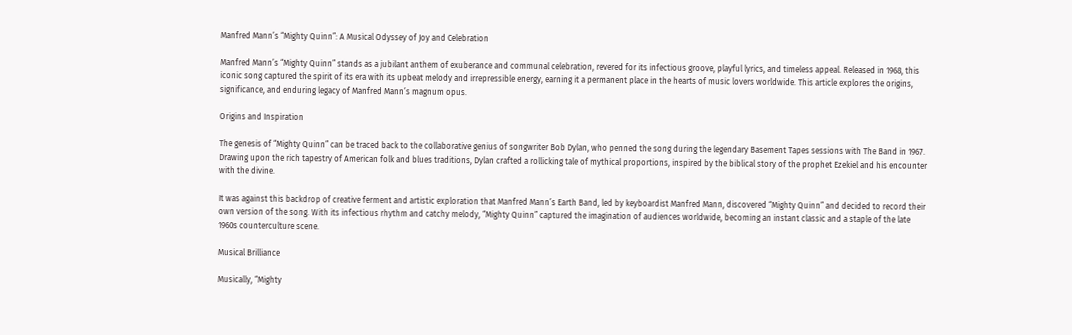Manfred Mann’s “Mighty Quinn”: A Musical Odyssey of Joy and Celebration

Manfred Mann’s “Mighty Quinn” stands as a jubilant anthem of exuberance and communal celebration, revered for its infectious groove, playful lyrics, and timeless appeal. Released in 1968, this iconic song captured the spirit of its era with its upbeat melody and irrepressible energy, earning it a permanent place in the hearts of music lovers worldwide. This article explores the origins, significance, and enduring legacy of Manfred Mann’s magnum opus.

Origins and Inspiration

The genesis of “Mighty Quinn” can be traced back to the collaborative genius of songwriter Bob Dylan, who penned the song during the legendary Basement Tapes sessions with The Band in 1967. Drawing upon the rich tapestry of American folk and blues traditions, Dylan crafted a rollicking tale of mythical proportions, inspired by the biblical story of the prophet Ezekiel and his encounter with the divine.

It was against this backdrop of creative ferment and artistic exploration that Manfred Mann’s Earth Band, led by keyboardist Manfred Mann, discovered “Mighty Quinn” and decided to record their own version of the song. With its infectious rhythm and catchy melody, “Mighty Quinn” captured the imagination of audiences worldwide, becoming an instant classic and a staple of the late 1960s counterculture scene.

Musical Brilliance

Musically, “Mighty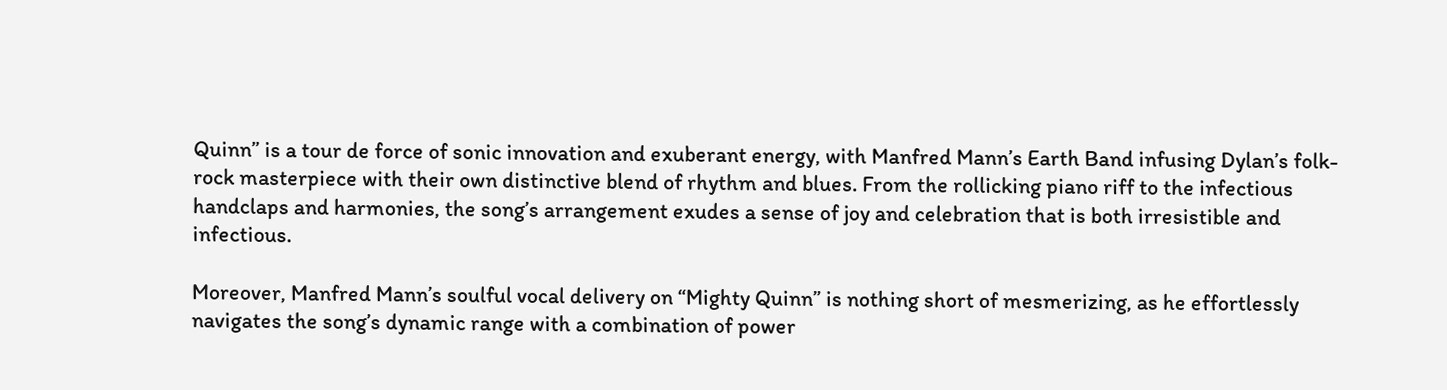Quinn” is a tour de force of sonic innovation and exuberant energy, with Manfred Mann’s Earth Band infusing Dylan’s folk-rock masterpiece with their own distinctive blend of rhythm and blues. From the rollicking piano riff to the infectious handclaps and harmonies, the song’s arrangement exudes a sense of joy and celebration that is both irresistible and infectious.

Moreover, Manfred Mann’s soulful vocal delivery on “Mighty Quinn” is nothing short of mesmerizing, as he effortlessly navigates the song’s dynamic range with a combination of power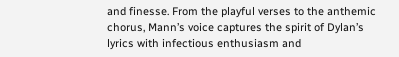and finesse. From the playful verses to the anthemic chorus, Mann’s voice captures the spirit of Dylan’s lyrics with infectious enthusiasm and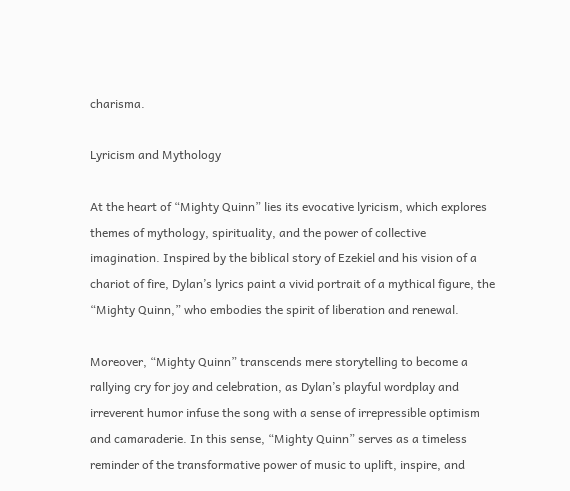charisma.

Lyricism and Mythology

At the heart of “Mighty Quinn” lies its evocative lyricism, which explores themes of mythology, spirituality, and the power of collective imagination. Inspired by the biblical story of Ezekiel and his vision of a chariot of fire, Dylan’s lyrics paint a vivid portrait of a mythical figure, the “Mighty Quinn,” who embodies the spirit of liberation and renewal.

Moreover, “Mighty Quinn” transcends mere storytelling to become a rallying cry for joy and celebration, as Dylan’s playful wordplay and irreverent humor infuse the song with a sense of irrepressible optimism and camaraderie. In this sense, “Mighty Quinn” serves as a timeless reminder of the transformative power of music to uplift, inspire, and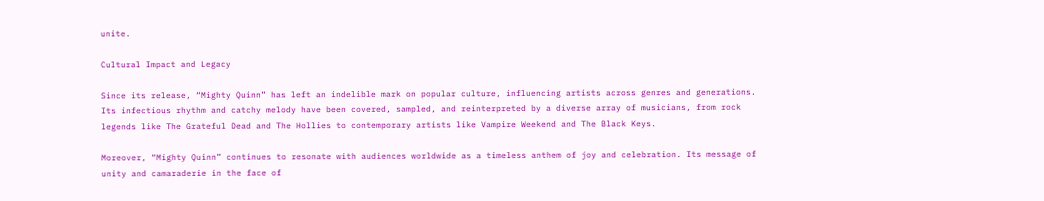unite.

Cultural Impact and Legacy

Since its release, “Mighty Quinn” has left an indelible mark on popular culture, influencing artists across genres and generations. Its infectious rhythm and catchy melody have been covered, sampled, and reinterpreted by a diverse array of musicians, from rock legends like The Grateful Dead and The Hollies to contemporary artists like Vampire Weekend and The Black Keys.

Moreover, “Mighty Quinn” continues to resonate with audiences worldwide as a timeless anthem of joy and celebration. Its message of unity and camaraderie in the face of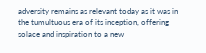adversity remains as relevant today as it was in the tumultuous era of its inception, offering solace and inspiration to a new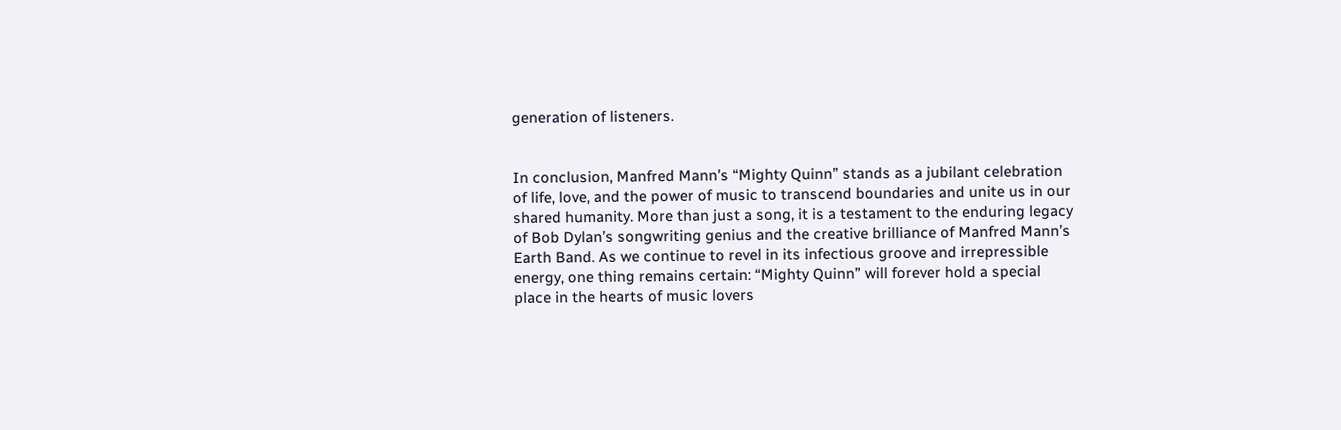generation of listeners.


In conclusion, Manfred Mann’s “Mighty Quinn” stands as a jubilant celebration of life, love, and the power of music to transcend boundaries and unite us in our shared humanity. More than just a song, it is a testament to the enduring legacy of Bob Dylan’s songwriting genius and the creative brilliance of Manfred Mann’s Earth Band. As we continue to revel in its infectious groove and irrepressible energy, one thing remains certain: “Mighty Quinn” will forever hold a special place in the hearts of music lovers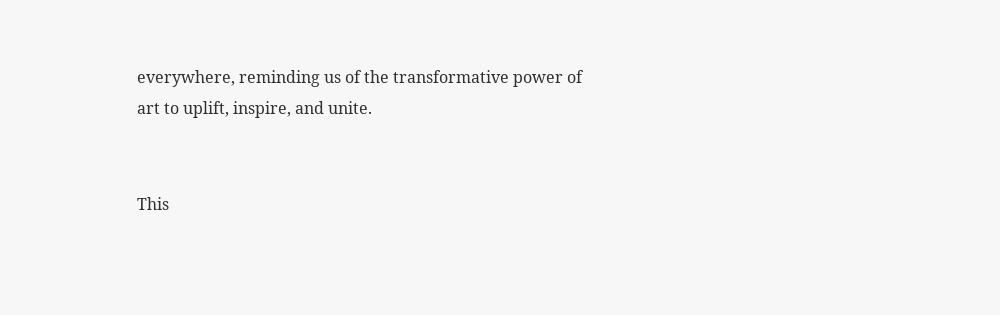everywhere, reminding us of the transformative power of art to uplift, inspire, and unite.


This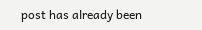post has already been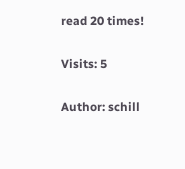read 20 times!

Visits: 5

Author: schill